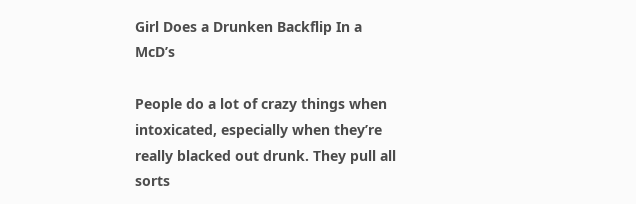Girl Does a Drunken Backflip In a McD’s

People do a lot of crazy things when intoxicated, especially when they’re really blacked out drunk. They pull all sorts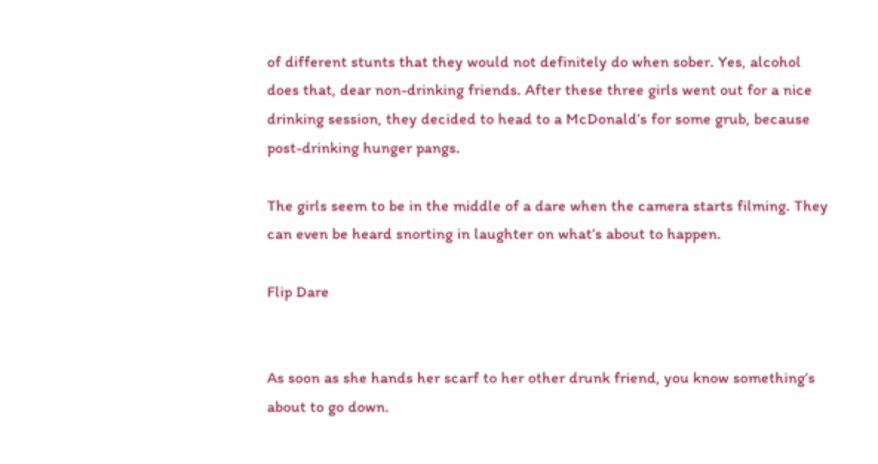of different stunts that they would not definitely do when sober. Yes, alcohol does that, dear non-drinking friends. After these three girls went out for a nice drinking session, they decided to head to a McDonald’s for some grub, because post-drinking hunger pangs.

The girls seem to be in the middle of a dare when the camera starts filming. They can even be heard snorting in laughter on what’s about to happen.

Flip Dare


As soon as she hands her scarf to her other drunk friend, you know something’s about to go down.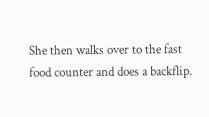She then walks over to the fast food counter and does a backflip.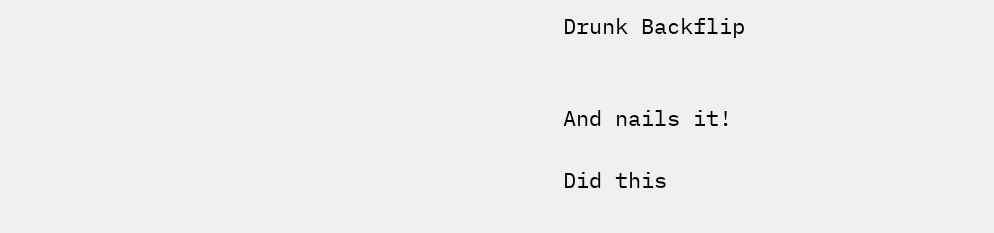Drunk Backflip


And nails it!

Did this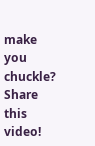make you chuckle? Share this video!